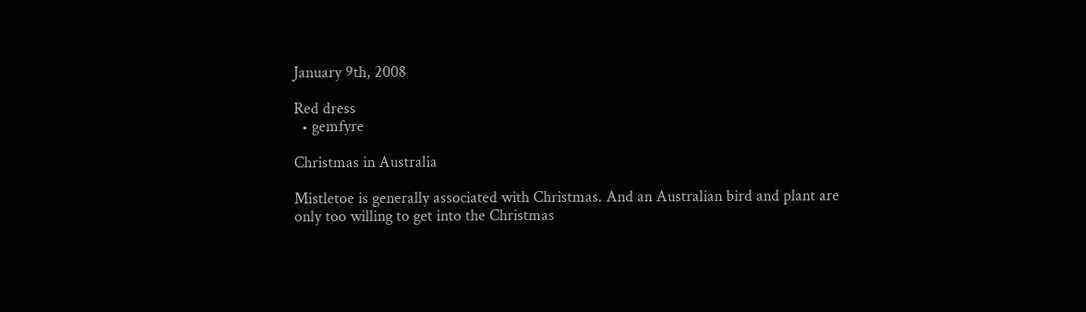January 9th, 2008

Red dress
  • gemfyre

Christmas in Australia

Mistletoe is generally associated with Christmas. And an Australian bird and plant are only too willing to get into the Christmas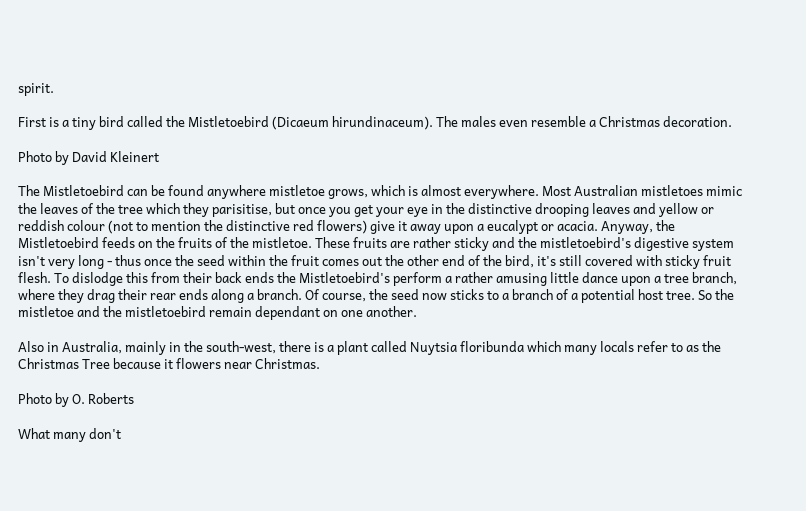spirit.

First is a tiny bird called the Mistletoebird (Dicaeum hirundinaceum). The males even resemble a Christmas decoration.

Photo by David Kleinert

The Mistletoebird can be found anywhere mistletoe grows, which is almost everywhere. Most Australian mistletoes mimic the leaves of the tree which they parisitise, but once you get your eye in the distinctive drooping leaves and yellow or reddish colour (not to mention the distinctive red flowers) give it away upon a eucalypt or acacia. Anyway, the Mistletoebird feeds on the fruits of the mistletoe. These fruits are rather sticky and the mistletoebird's digestive system isn't very long - thus once the seed within the fruit comes out the other end of the bird, it's still covered with sticky fruit flesh. To dislodge this from their back ends the Mistletoebird's perform a rather amusing little dance upon a tree branch, where they drag their rear ends along a branch. Of course, the seed now sticks to a branch of a potential host tree. So the mistletoe and the mistletoebird remain dependant on one another.

Also in Australia, mainly in the south-west, there is a plant called Nuytsia floribunda which many locals refer to as the Christmas Tree because it flowers near Christmas.

Photo by O. Roberts

What many don't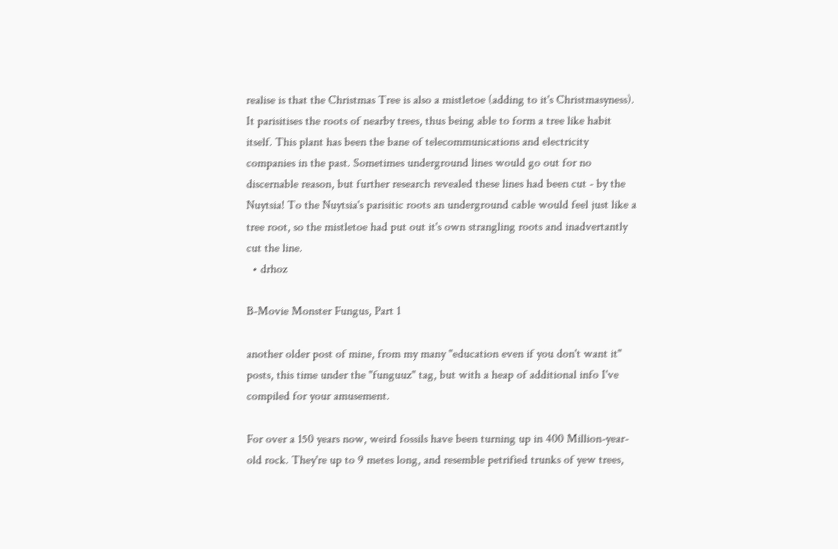realise is that the Christmas Tree is also a mistletoe (adding to it's Christmasyness). It parisitises the roots of nearby trees, thus being able to form a tree like habit itself. This plant has been the bane of telecommunications and electricity companies in the past. Sometimes underground lines would go out for no discernable reason, but further research revealed these lines had been cut - by the Nuytsia! To the Nuytsia's parisitic roots an underground cable would feel just like a tree root, so the mistletoe had put out it's own strangling roots and inadvertantly cut the line.
  • drhoz

B-Movie Monster Fungus, Part 1

another older post of mine, from my many "education even if you don't want it" posts, this time under the "funguuz" tag, but with a heap of additional info I've compiled for your amusement.

For over a 150 years now, weird fossils have been turning up in 400 Million-year-old rock. They're up to 9 metes long, and resemble petrified trunks of yew trees,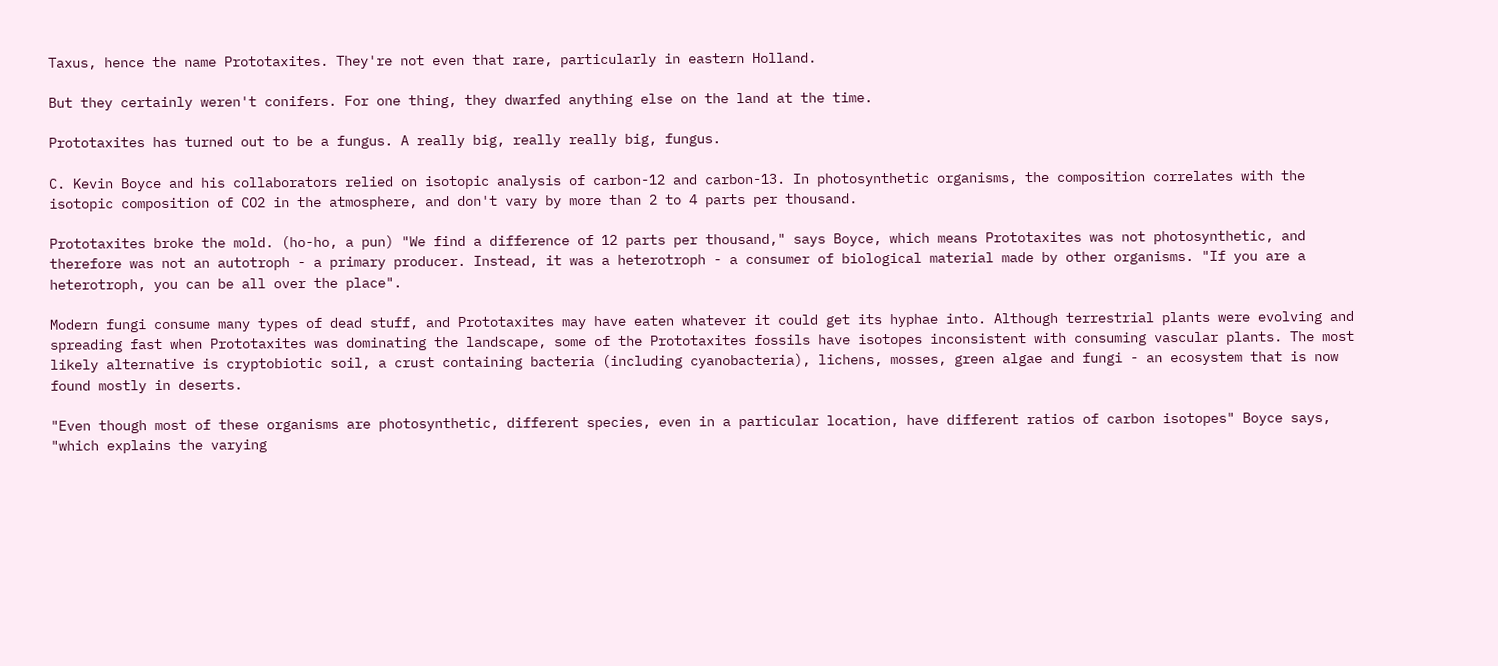Taxus, hence the name Prototaxites. They're not even that rare, particularly in eastern Holland.

But they certainly weren't conifers. For one thing, they dwarfed anything else on the land at the time.

Prototaxites has turned out to be a fungus. A really big, really really big, fungus.

C. Kevin Boyce and his collaborators relied on isotopic analysis of carbon-12 and carbon-13. In photosynthetic organisms, the composition correlates with the isotopic composition of CO2 in the atmosphere, and don't vary by more than 2 to 4 parts per thousand.

Prototaxites broke the mold. (ho-ho, a pun) "We find a difference of 12 parts per thousand," says Boyce, which means Prototaxites was not photosynthetic, and therefore was not an autotroph - a primary producer. Instead, it was a heterotroph - a consumer of biological material made by other organisms. "If you are a heterotroph, you can be all over the place".

Modern fungi consume many types of dead stuff, and Prototaxites may have eaten whatever it could get its hyphae into. Although terrestrial plants were evolving and spreading fast when Prototaxites was dominating the landscape, some of the Prototaxites fossils have isotopes inconsistent with consuming vascular plants. The most likely alternative is cryptobiotic soil, a crust containing bacteria (including cyanobacteria), lichens, mosses, green algae and fungi - an ecosystem that is now found mostly in deserts.

"Even though most of these organisms are photosynthetic, different species, even in a particular location, have different ratios of carbon isotopes" Boyce says, "which explains the varying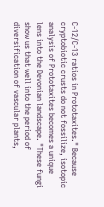C-12/C-13 ratios in Prototaxites." Because cryptobiotic crusts do not fossilize, isotopic analysis of Prototaxites becomes a unique lens into the Devonian landscape. "These fungi show us that well into the period of diversification of vascular plants,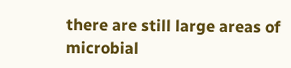there are still large areas of microbial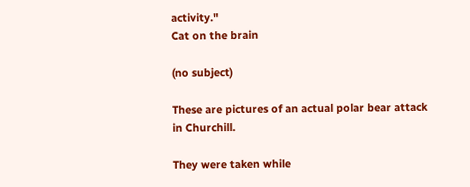activity."
Cat on the brain

(no subject)

These are pictures of an actual polar bear attack in Churchill.

They were taken while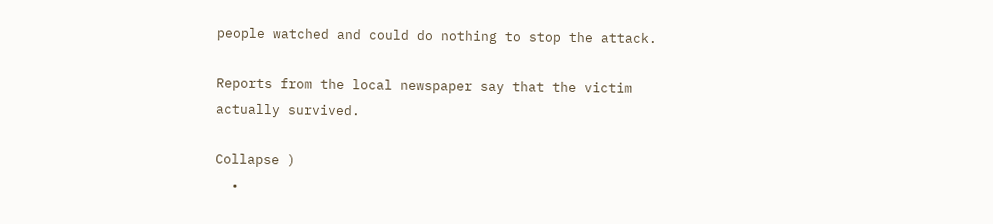people watched and could do nothing to stop the attack.

Reports from the local newspaper say that the victim actually survived.

Collapse )
  •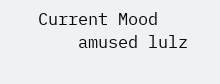Current Mood
    amused lulz